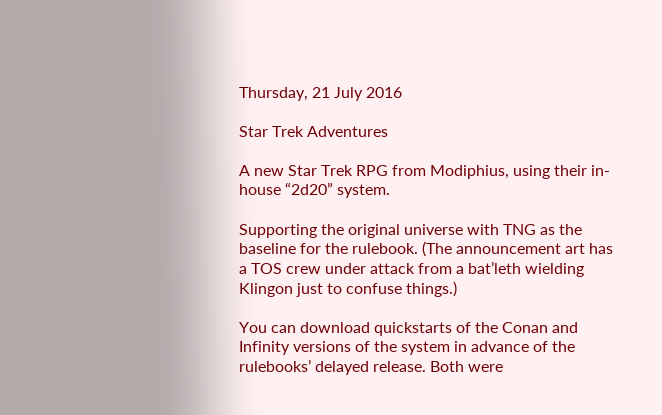Thursday, 21 July 2016

Star Trek Adventures

A new Star Trek RPG from Modiphius, using their in-house “2d20” system.

Supporting the original universe with TNG as the baseline for the rulebook. (The announcement art has a TOS crew under attack from a bat’leth wielding Klingon just to confuse things.)

You can download quickstarts of the Conan and Infinity versions of the system in advance of the rulebooks’ delayed release. Both were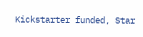Kickstarter funded, Star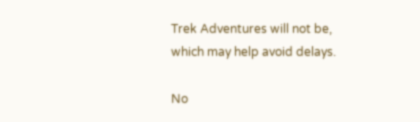Trek Adventures will not be, which may help avoid delays.

No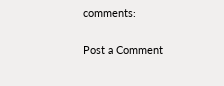comments:

Post a Comment